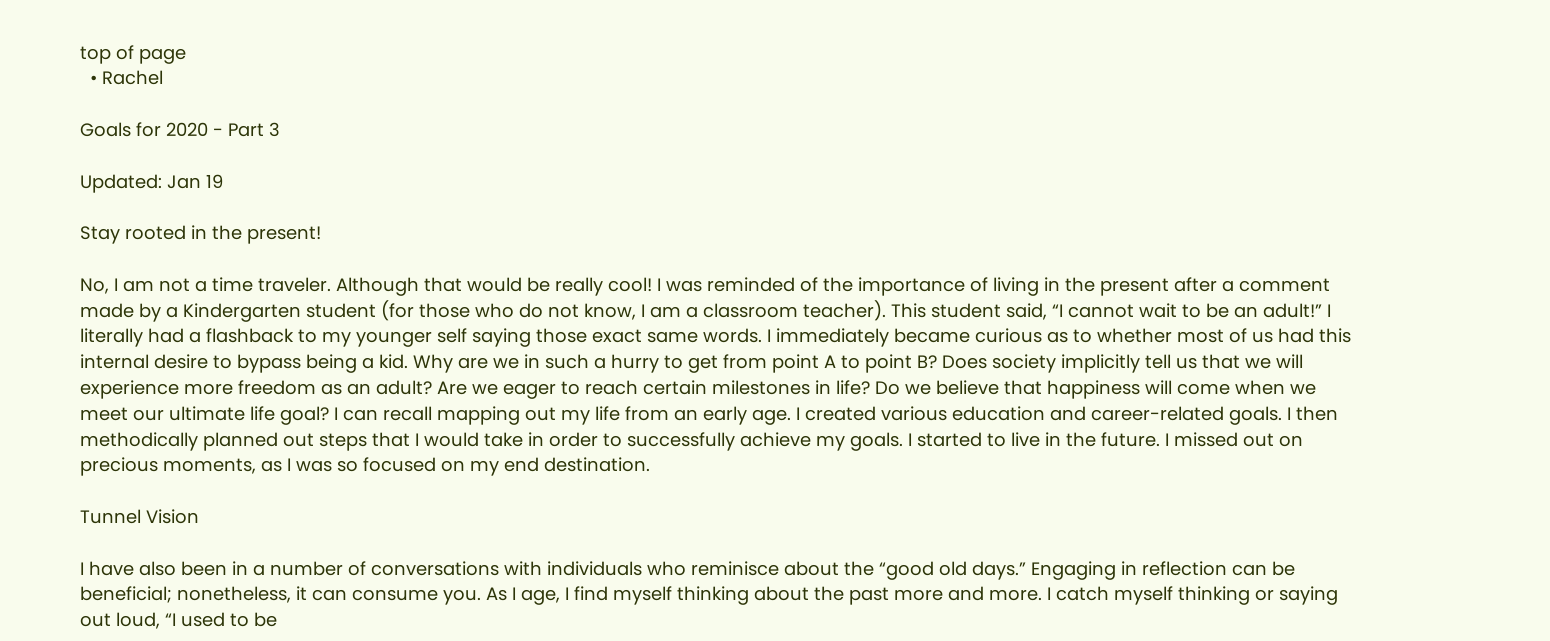top of page
  • Rachel

Goals for 2020 - Part 3

Updated: Jan 19

Stay rooted in the present!

No, I am not a time traveler. Although that would be really cool! I was reminded of the importance of living in the present after a comment made by a Kindergarten student (for those who do not know, I am a classroom teacher). This student said, “I cannot wait to be an adult!” I literally had a flashback to my younger self saying those exact same words. I immediately became curious as to whether most of us had this internal desire to bypass being a kid. Why are we in such a hurry to get from point A to point B? Does society implicitly tell us that we will experience more freedom as an adult? Are we eager to reach certain milestones in life? Do we believe that happiness will come when we meet our ultimate life goal? I can recall mapping out my life from an early age. I created various education and career-related goals. I then methodically planned out steps that I would take in order to successfully achieve my goals. I started to live in the future. I missed out on precious moments, as I was so focused on my end destination.

Tunnel Vision

I have also been in a number of conversations with individuals who reminisce about the “good old days.” Engaging in reflection can be beneficial; nonetheless, it can consume you. As I age, I find myself thinking about the past more and more. I catch myself thinking or saying out loud, “I used to be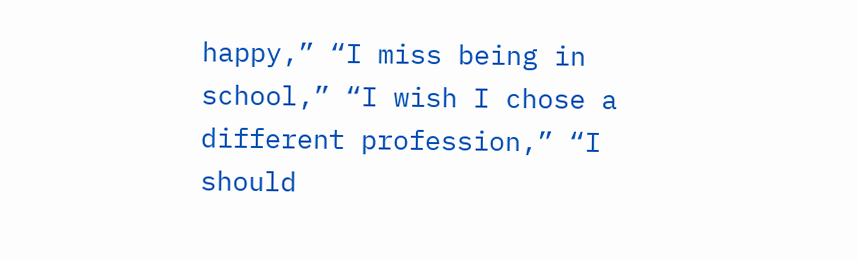happy,” “I miss being in school,” “I wish I chose a different profession,” “I should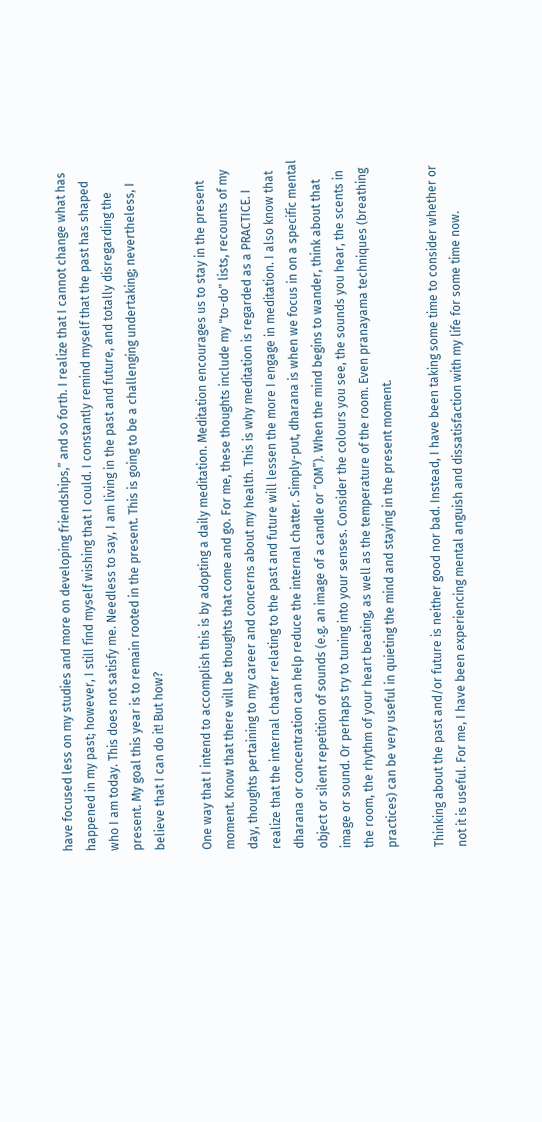have focused less on my studies and more on developing friendships,” and so forth. I realize that I cannot change what has happened in my past; however, I still find myself wishing that I could. I constantly remind myself that the past has shaped who I am today. This does not satisfy me. Needless to say, I am living in the past and future, and totally disregarding the present. My goal this year is to remain rooted in the present. This is going to be a challenging undertaking; nevertheless, I believe that I can do it! But how?

One way that I intend to accomplish this is by adopting a daily meditation. Meditation encourages us to stay in the present moment. Know that there will be thoughts that come and go. For me, these thoughts include my "to-do" lists, recounts of my day, thoughts pertaining to my career and concerns about my health. This is why meditation is regarded as a PRACTICE. I realize that the internal chatter relating to the past and future will lessen the more I engage in meditation. I also know that dharana or concentration can help reduce the internal chatter. Simply-put, dharana is when we focus in on a specific mental object or silent repetition of sounds (e.g. an image of a candle or “OM”). When the mind begins to wander, think about that image or sound. Or perhaps try to tuning into your senses. Consider the colours you see, the sounds you hear, the scents in the room, the rhythm of your heart beating, as well as the temperature of the room. Even pranayama techniques (breathing practices) can be very useful in quieting the mind and staying in the present moment.

Thinking about the past and/or future is neither good nor bad. Instead, I have been taking some time to consider whether or not it is useful. For me, I have been experiencing mental anguish and dissatisfaction with my life for some time now.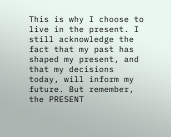This is why I choose to live in the present. I still acknowledge the fact that my past has shaped my present, and that my decisions today, will inform my future. But remember, the PRESENT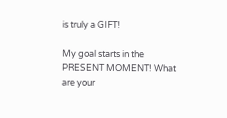is truly a GIFT!

My goal starts in the PRESENT MOMENT! What are your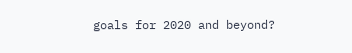goals for 2020 and beyond?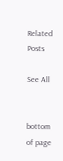Related Posts

See All


bottom of page